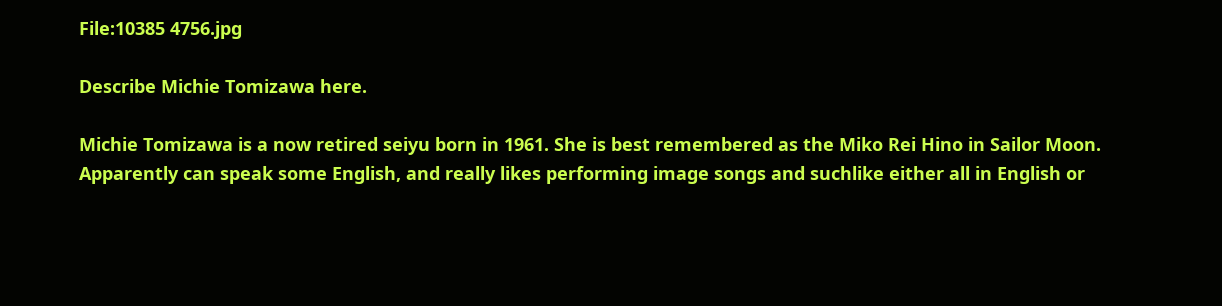File:10385 4756.jpg

Describe Michie Tomizawa here.

Michie Tomizawa is a now retired seiyu born in 1961. She is best remembered as the Miko Rei Hino in Sailor Moon. Apparently can speak some English, and really likes performing image songs and suchlike either all in English or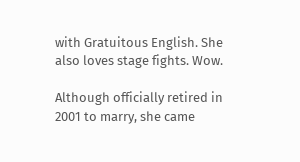with Gratuitous English. She also loves stage fights. Wow.

Although officially retired in 2001 to marry, she came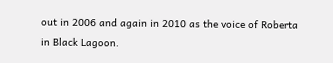out in 2006 and again in 2010 as the voice of Roberta in Black Lagoon.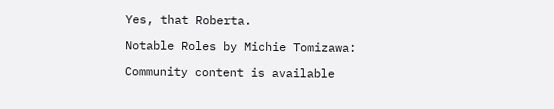Yes, that Roberta.

Notable Roles by Michie Tomizawa:

Community content is available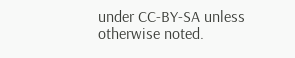under CC-BY-SA unless otherwise noted.